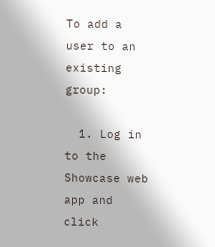To add a user to an existing group:

  1. Log in to the Showcase web app and click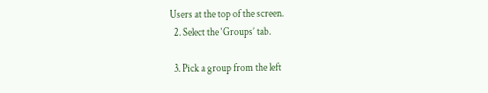Users at the top of the screen.
  2. Select the ‘Groups’ tab.

  3. Pick a group from the left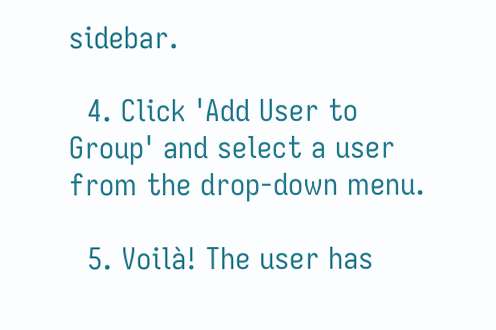sidebar.

  4. Click 'Add User to Group' and select a user from the drop-down menu.

  5. Voilà! The user has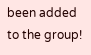been added to the group!